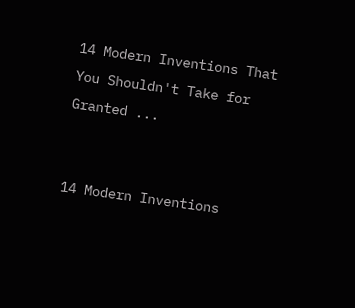14 Modern Inventions That You Shouldn't Take for Granted ...


14 Modern Inventions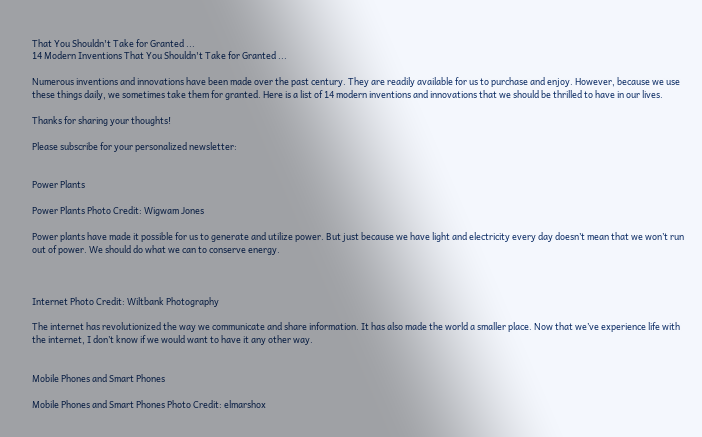That You Shouldn't Take for Granted ...
14 Modern Inventions That You Shouldn't Take for Granted ...

Numerous inventions and innovations have been made over the past century. They are readily available for us to purchase and enjoy. However, because we use these things daily, we sometimes take them for granted. Here is a list of 14 modern inventions and innovations that we should be thrilled to have in our lives.

Thanks for sharing your thoughts!

Please subscribe for your personalized newsletter:


Power Plants

Power Plants Photo Credit: Wigwam Jones

Power plants have made it possible for us to generate and utilize power. But just because we have light and electricity every day doesn’t mean that we won’t run out of power. We should do what we can to conserve energy.



Internet Photo Credit: Wiltbank Photography

The internet has revolutionized the way we communicate and share information. It has also made the world a smaller place. Now that we’ve experience life with the internet, I don’t know if we would want to have it any other way.


Mobile Phones and Smart Phones

Mobile Phones and Smart Phones Photo Credit: elmarshox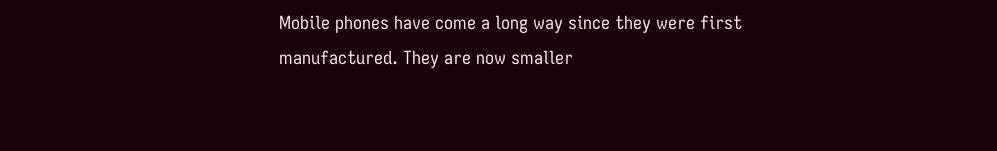Mobile phones have come a long way since they were first manufactured. They are now smaller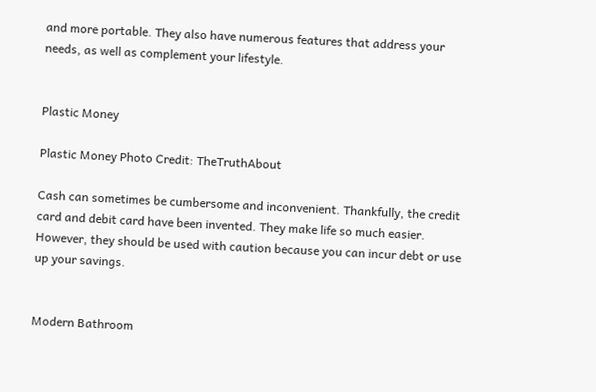and more portable. They also have numerous features that address your needs, as well as complement your lifestyle.


Plastic Money

Plastic Money Photo Credit: TheTruthAbout

Cash can sometimes be cumbersome and inconvenient. Thankfully, the credit card and debit card have been invented. They make life so much easier. However, they should be used with caution because you can incur debt or use up your savings.


Modern Bathroom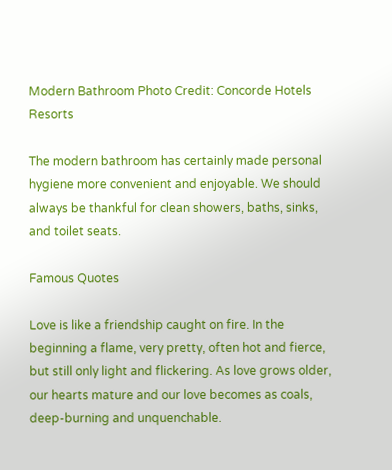Modern Bathroom Photo Credit: Concorde Hotels Resorts

The modern bathroom has certainly made personal hygiene more convenient and enjoyable. We should always be thankful for clean showers, baths, sinks, and toilet seats.

Famous Quotes

Love is like a friendship caught on fire. In the beginning a flame, very pretty, often hot and fierce, but still only light and flickering. As love grows older, our hearts mature and our love becomes as coals, deep-burning and unquenchable.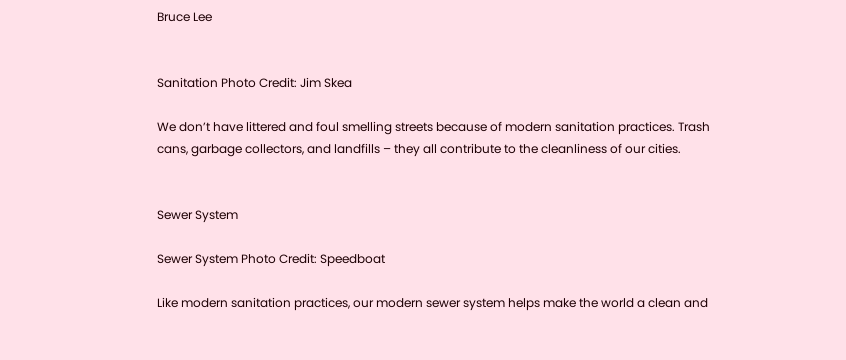Bruce Lee


Sanitation Photo Credit: Jim Skea

We don’t have littered and foul smelling streets because of modern sanitation practices. Trash cans, garbage collectors, and landfills – they all contribute to the cleanliness of our cities.


Sewer System

Sewer System Photo Credit: Speedboat

Like modern sanitation practices, our modern sewer system helps make the world a clean and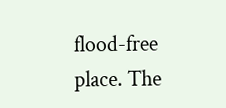flood-free place. The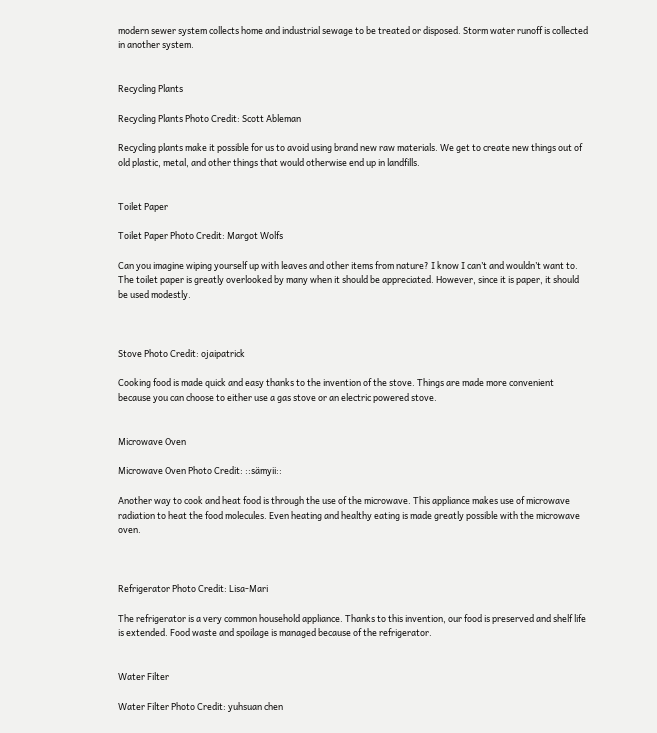modern sewer system collects home and industrial sewage to be treated or disposed. Storm water runoff is collected in another system.


Recycling Plants

Recycling Plants Photo Credit: Scott Ableman

Recycling plants make it possible for us to avoid using brand new raw materials. We get to create new things out of old plastic, metal, and other things that would otherwise end up in landfills.


Toilet Paper

Toilet Paper Photo Credit: Margot Wolfs

Can you imagine wiping yourself up with leaves and other items from nature? I know I can’t and wouldn’t want to. The toilet paper is greatly overlooked by many when it should be appreciated. However, since it is paper, it should be used modestly.



Stove Photo Credit: ojaipatrick

Cooking food is made quick and easy thanks to the invention of the stove. Things are made more convenient because you can choose to either use a gas stove or an electric powered stove.


Microwave Oven

Microwave Oven Photo Credit: ::sämyii::

Another way to cook and heat food is through the use of the microwave. This appliance makes use of microwave radiation to heat the food molecules. Even heating and healthy eating is made greatly possible with the microwave oven.



Refrigerator Photo Credit: Lisa-Mari

The refrigerator is a very common household appliance. Thanks to this invention, our food is preserved and shelf life is extended. Food waste and spoilage is managed because of the refrigerator.


Water Filter

Water Filter Photo Credit: yuhsuan chen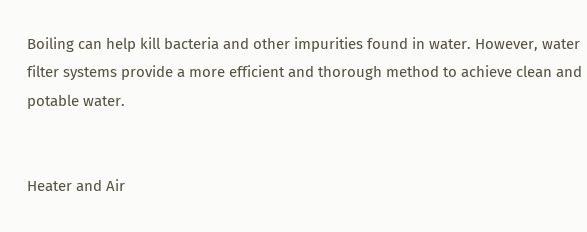Boiling can help kill bacteria and other impurities found in water. However, water filter systems provide a more efficient and thorough method to achieve clean and potable water.


Heater and Air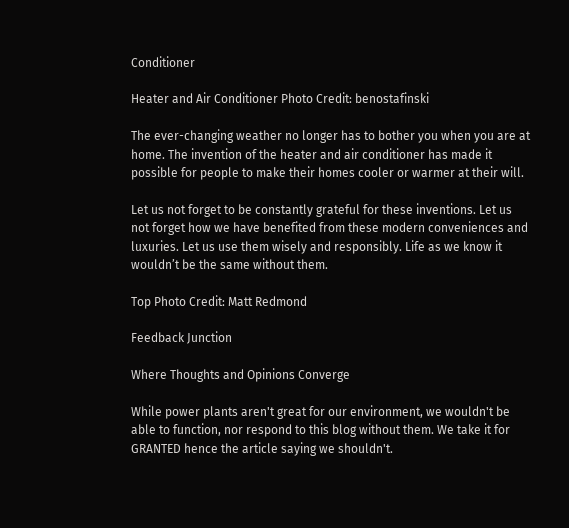Conditioner

Heater and Air Conditioner Photo Credit: benostafinski

The ever-changing weather no longer has to bother you when you are at home. The invention of the heater and air conditioner has made it possible for people to make their homes cooler or warmer at their will.

Let us not forget to be constantly grateful for these inventions. Let us not forget how we have benefited from these modern conveniences and luxuries. Let us use them wisely and responsibly. Life as we know it wouldn’t be the same without them.

Top Photo Credit: Matt Redmond

Feedback Junction

Where Thoughts and Opinions Converge

While power plants aren't great for our environment, we wouldn't be able to function, nor respond to this blog without them. We take it for GRANTED hence the article saying we shouldn't.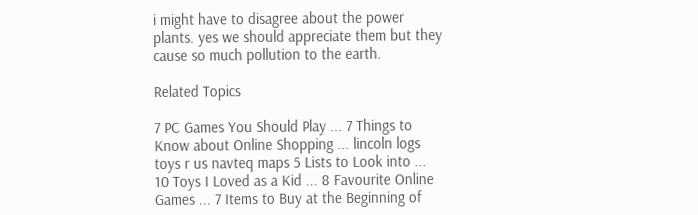i might have to disagree about the power plants. yes we should appreciate them but they cause so much pollution to the earth.

Related Topics

7 PC Games You Should Play ... 7 Things to Know about Online Shopping ... lincoln logs toys r us navteq maps 5 Lists to Look into ... 10 Toys I Loved as a Kid ... 8 Favourite Online Games ... 7 Items to Buy at the Beginning of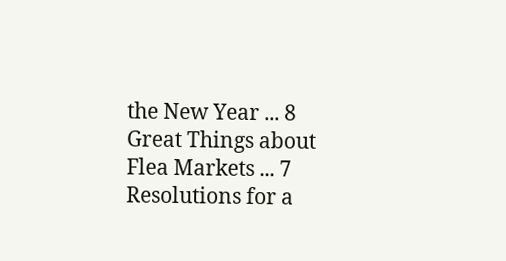the New Year ... 8 Great Things about Flea Markets ... 7 Resolutions for a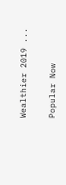Wealthier 2019 ...

Popular Now